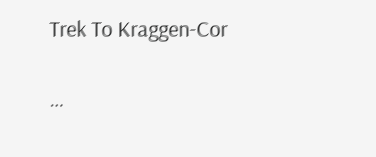Trek To Kraggen-Cor

…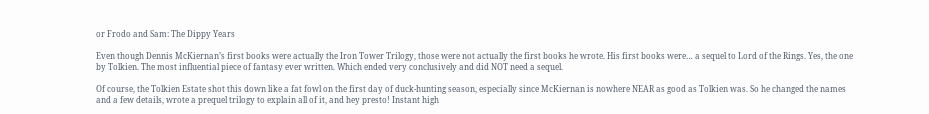or Frodo and Sam: The Dippy Years

Even though Dennis McKiernan’s first books were actually the Iron Tower Trilogy, those were not actually the first books he wrote. His first books were… a sequel to Lord of the Rings. Yes, the one by Tolkien. The most influential piece of fantasy ever written. Which ended very conclusively and did NOT need a sequel.

Of course, the Tolkien Estate shot this down like a fat fowl on the first day of duck-hunting season, especially since McKiernan is nowhere NEAR as good as Tolkien was. So he changed the names and a few details, wrote a prequel trilogy to explain all of it, and hey presto! Instant high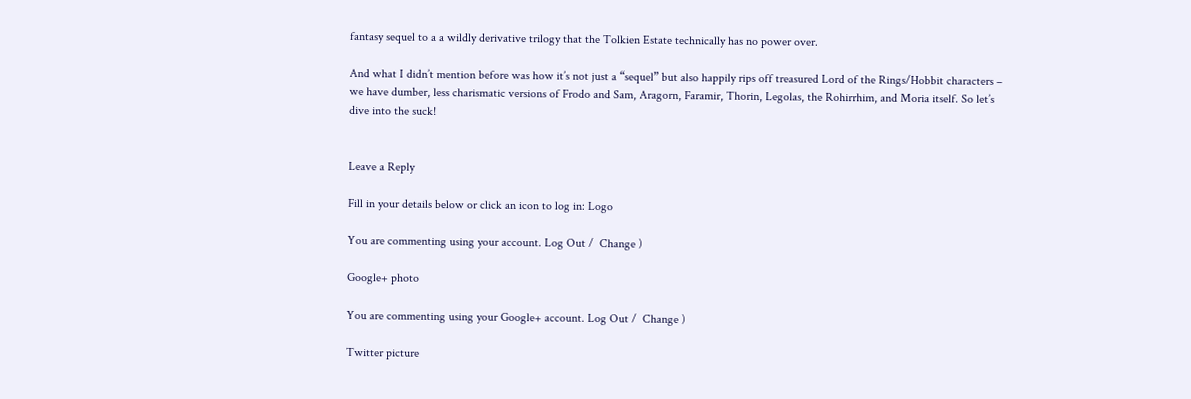fantasy sequel to a a wildly derivative trilogy that the Tolkien Estate technically has no power over.

And what I didn’t mention before was how it’s not just a “sequel” but also happily rips off treasured Lord of the Rings/Hobbit characters – we have dumber, less charismatic versions of Frodo and Sam, Aragorn, Faramir, Thorin, Legolas, the Rohirrhim, and Moria itself. So let’s dive into the suck!


Leave a Reply

Fill in your details below or click an icon to log in: Logo

You are commenting using your account. Log Out /  Change )

Google+ photo

You are commenting using your Google+ account. Log Out /  Change )

Twitter picture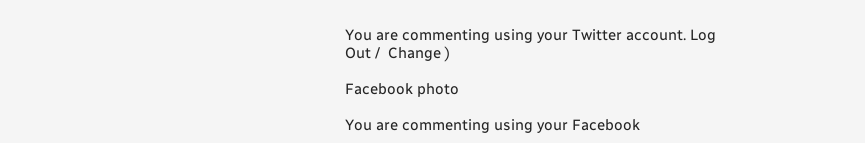You are commenting using your Twitter account. Log Out /  Change )

Facebook photo

You are commenting using your Facebook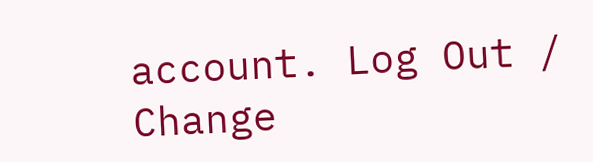account. Log Out /  Change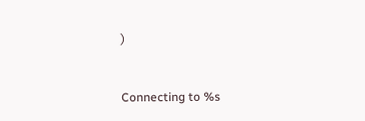)


Connecting to %s